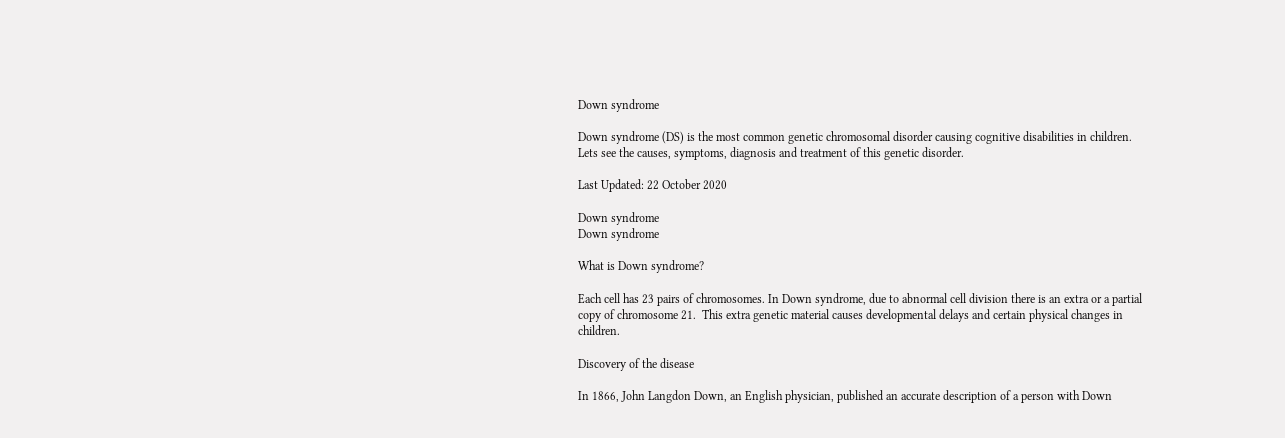Down syndrome

Down syndrome (DS) is the most common genetic chromosomal disorder causing cognitive disabilities in children. Lets see the causes, symptoms, diagnosis and treatment of this genetic disorder.

Last Updated: 22 October 2020

Down syndrome
Down syndrome

What is Down syndrome?

Each cell has 23 pairs of chromosomes. In Down syndrome, due to abnormal cell division there is an extra or a partial copy of chromosome 21.  This extra genetic material causes developmental delays and certain physical changes in children.

Discovery of the disease

In 1866, John Langdon Down, an English physician, published an accurate description of a person with Down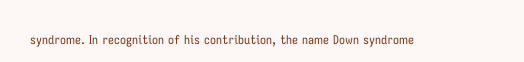syndrome. In recognition of his contribution, the name Down syndrome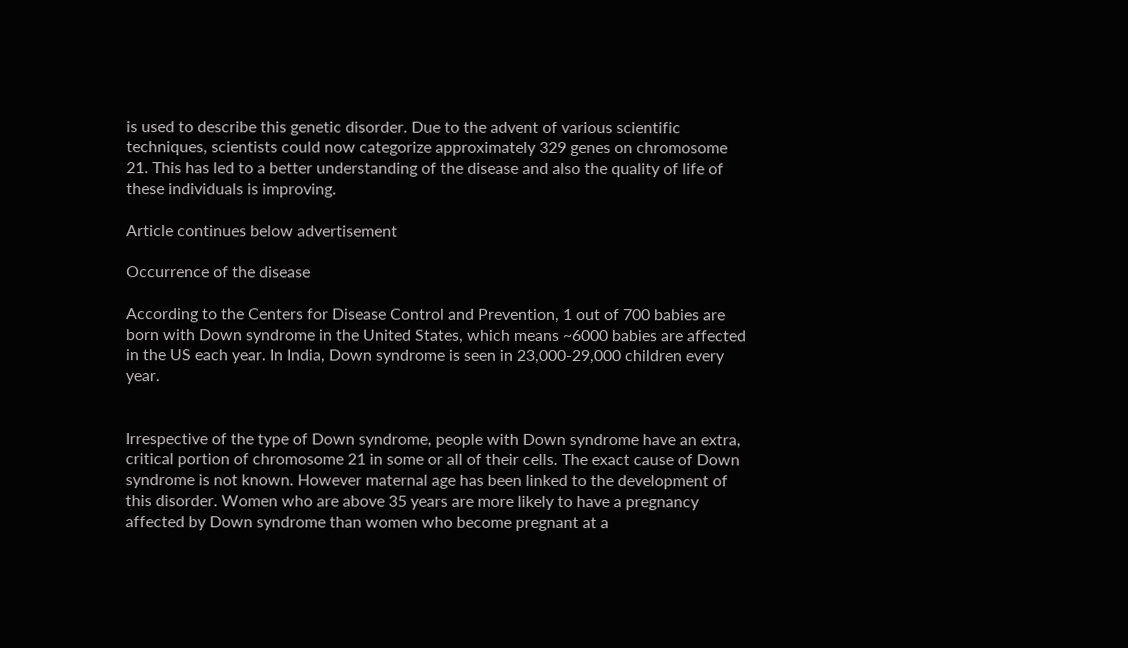is used to describe this genetic disorder. Due to the advent of various scientific techniques, scientists could now categorize approximately 329 genes on chromosome 21. This has led to a better understanding of the disease and also the quality of life of these individuals is improving.

Article continues below advertisement

Occurrence of the disease

According to the Centers for Disease Control and Prevention, 1 out of 700 babies are born with Down syndrome in the United States, which means ~6000 babies are affected in the US each year. In India, Down syndrome is seen in 23,000-29,000 children every year.


Irrespective of the type of Down syndrome, people with Down syndrome have an extra, critical portion of chromosome 21 in some or all of their cells. The exact cause of Down syndrome is not known. However maternal age has been linked to the development of this disorder. Women who are above 35 years are more likely to have a pregnancy affected by Down syndrome than women who become pregnant at a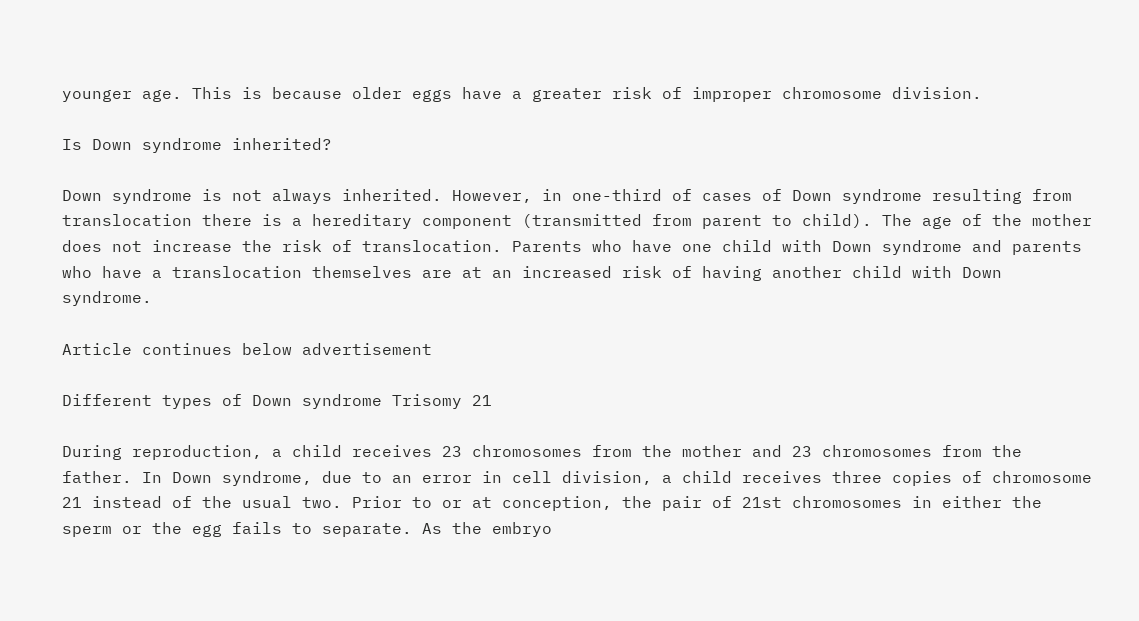younger age. This is because older eggs have a greater risk of improper chromosome division.

Is Down syndrome inherited?

Down syndrome is not always inherited. However, in one-third of cases of Down syndrome resulting from translocation there is a hereditary component (transmitted from parent to child). The age of the mother does not increase the risk of translocation. Parents who have one child with Down syndrome and parents who have a translocation themselves are at an increased risk of having another child with Down syndrome.

Article continues below advertisement

Different types of Down syndrome Trisomy 21

During reproduction, a child receives 23 chromosomes from the mother and 23 chromosomes from the father. In Down syndrome, due to an error in cell division, a child receives three copies of chromosome 21 instead of the usual two. Prior to or at conception, the pair of 21st chromosomes in either the sperm or the egg fails to separate. As the embryo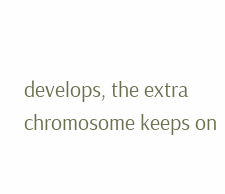develops, the extra chromosome keeps on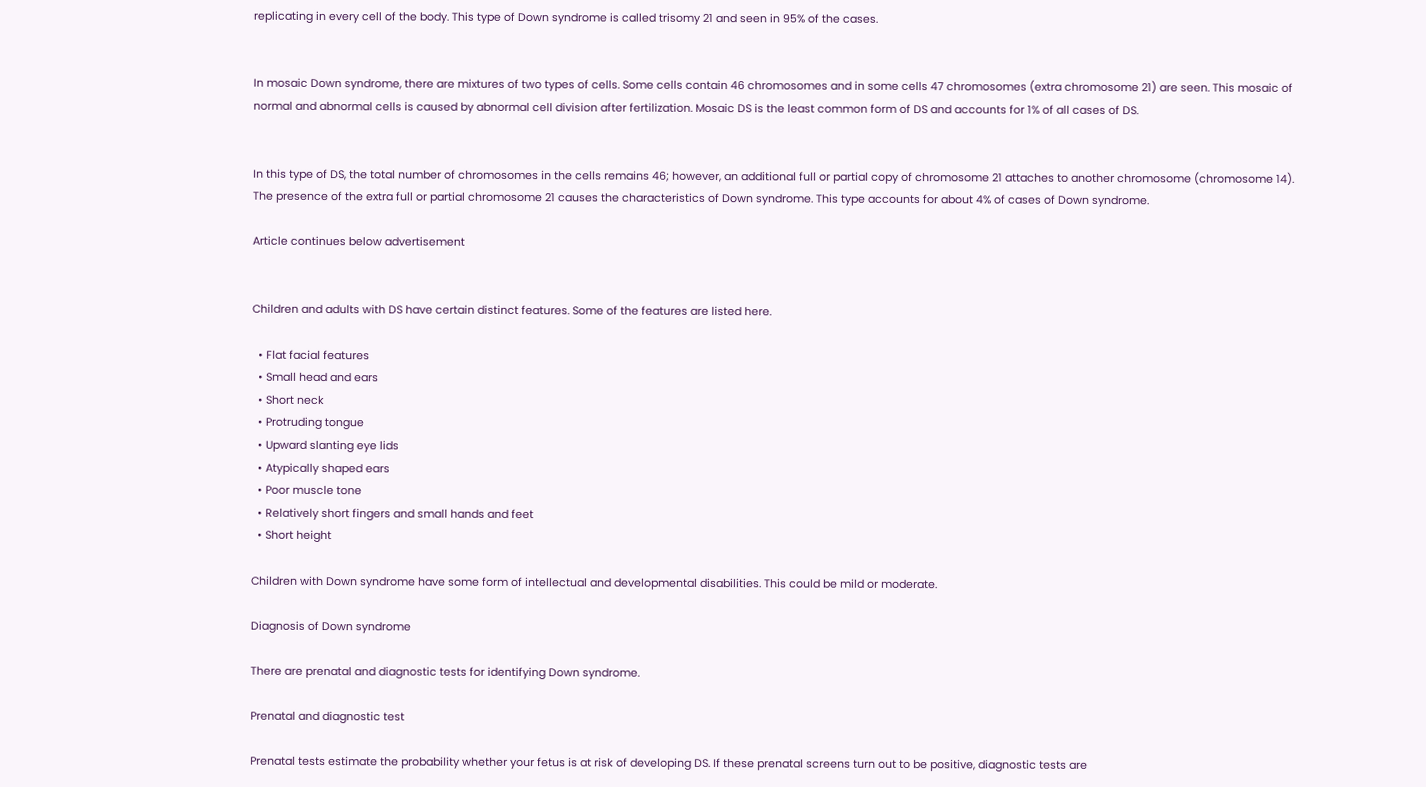replicating in every cell of the body. This type of Down syndrome is called trisomy 21 and seen in 95% of the cases.


In mosaic Down syndrome, there are mixtures of two types of cells. Some cells contain 46 chromosomes and in some cells 47 chromosomes (extra chromosome 21) are seen. This mosaic of normal and abnormal cells is caused by abnormal cell division after fertilization. Mosaic DS is the least common form of DS and accounts for 1% of all cases of DS.


In this type of DS, the total number of chromosomes in the cells remains 46; however, an additional full or partial copy of chromosome 21 attaches to another chromosome (chromosome 14). The presence of the extra full or partial chromosome 21 causes the characteristics of Down syndrome. This type accounts for about 4% of cases of Down syndrome.

Article continues below advertisement


Children and adults with DS have certain distinct features. Some of the features are listed here.

  • Flat facial features
  • Small head and ears
  • Short neck
  • Protruding tongue
  • Upward slanting eye lids
  • Atypically shaped ears
  • Poor muscle tone
  • Relatively short fingers and small hands and feet
  • Short height

Children with Down syndrome have some form of intellectual and developmental disabilities. This could be mild or moderate.

Diagnosis of Down syndrome

There are prenatal and diagnostic tests for identifying Down syndrome.

Prenatal and diagnostic test

Prenatal tests estimate the probability whether your fetus is at risk of developing DS. If these prenatal screens turn out to be positive, diagnostic tests are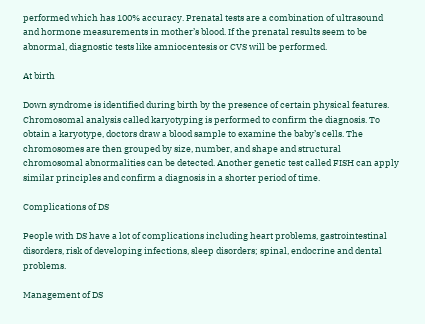performed which has 100% accuracy. Prenatal tests are a combination of ultrasound and hormone measurements in mother’s blood. If the prenatal results seem to be abnormal, diagnostic tests like amniocentesis or CVS will be performed.

At birth

Down syndrome is identified during birth by the presence of certain physical features. Chromosomal analysis called karyotyping is performed to confirm the diagnosis. To obtain a karyotype, doctors draw a blood sample to examine the baby’s cells. The chromosomes are then grouped by size, number, and shape and structural chromosomal abnormalities can be detected. Another genetic test called FISH can apply similar principles and confirm a diagnosis in a shorter period of time.

Complications of DS

People with DS have a lot of complications including heart problems, gastrointestinal disorders, risk of developing infections, sleep disorders; spinal, endocrine and dental problems.

Management of DS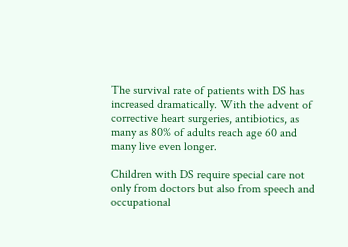The survival rate of patients with DS has increased dramatically. With the advent of corrective heart surgeries, antibiotics, as many as 80% of adults reach age 60 and many live even longer.

Children with DS require special care not only from doctors but also from speech and occupational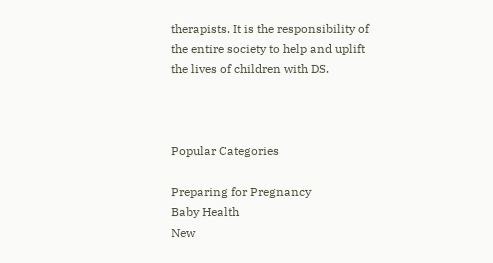therapists. It is the responsibility of the entire society to help and uplift the lives of children with DS.



Popular Categories

Preparing for Pregnancy
Baby Health
New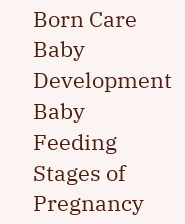Born Care
Baby Development
Baby Feeding
Stages of Pregnancy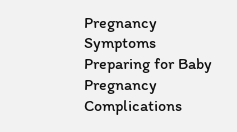Pregnancy Symptoms
Preparing for Baby
Pregnancy Complications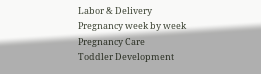Labor & Delivery
Pregnancy week by week
Pregnancy Care
Toddler Development